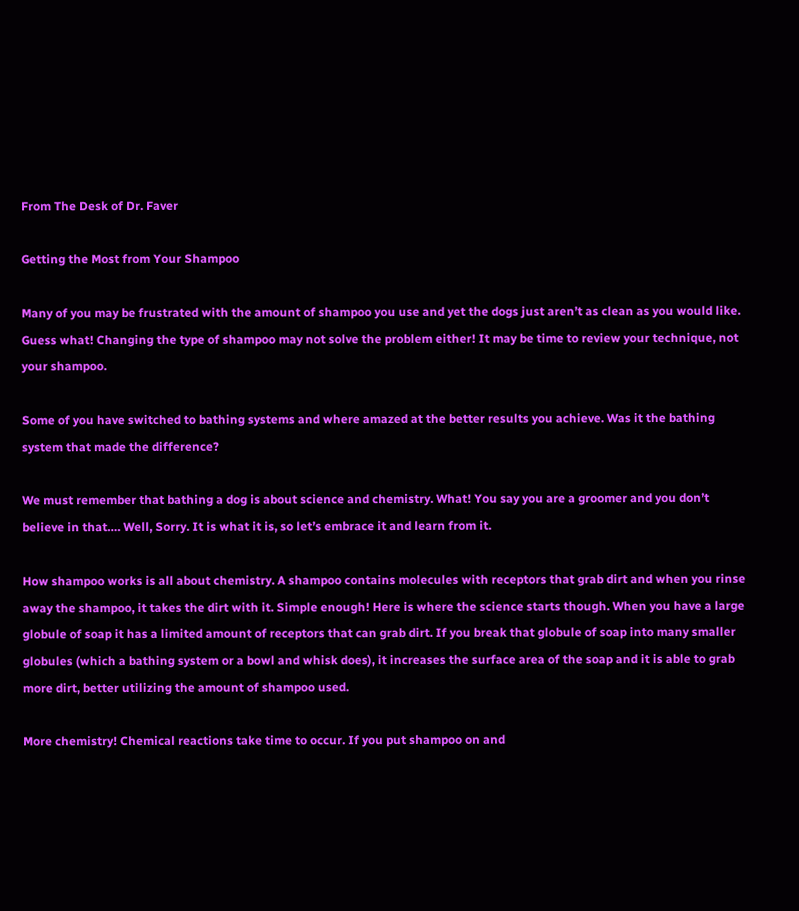From The Desk of Dr. Faver

Getting the Most from Your Shampoo

Many of you may be frustrated with the amount of shampoo you use and yet the dogs just aren’t as clean as you would like. Guess what! Changing the type of shampoo may not solve the problem either! It may be time to review your technique, not your shampoo.

Some of you have switched to bathing systems and where amazed at the better results you achieve. Was it the bathing system that made the difference?

We must remember that bathing a dog is about science and chemistry. What! You say you are a groomer and you don’t believe in that…. Well, Sorry. It is what it is, so let’s embrace it and learn from it.

How shampoo works is all about chemistry. A shampoo contains molecules with receptors that grab dirt and when you rinse away the shampoo, it takes the dirt with it. Simple enough! Here is where the science starts though. When you have a large globule of soap it has a limited amount of receptors that can grab dirt. If you break that globule of soap into many smaller globules (which a bathing system or a bowl and whisk does), it increases the surface area of the soap and it is able to grab more dirt, better utilizing the amount of shampoo used.

More chemistry! Chemical reactions take time to occur. If you put shampoo on and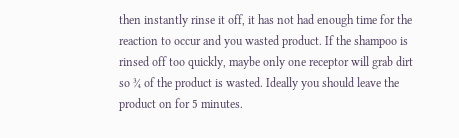then instantly rinse it off, it has not had enough time for the reaction to occur and you wasted product. If the shampoo is rinsed off too quickly, maybe only one receptor will grab dirt so ¾ of the product is wasted. Ideally you should leave the product on for 5 minutes.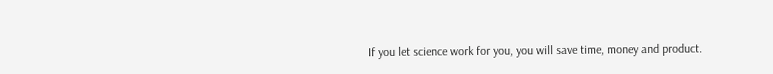If you let science work for you, you will save time, money and product.